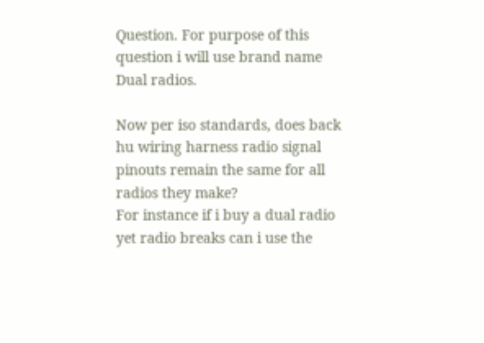Question. For purpose of this question i will use brand name Dual radios.

Now per iso standards, does back hu wiring harness radio signal pinouts remain the same for all radios they make?
For instance if i buy a dual radio yet radio breaks can i use the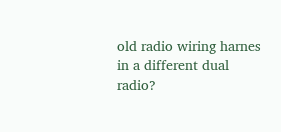old radio wiring harnes in a different dual radio?